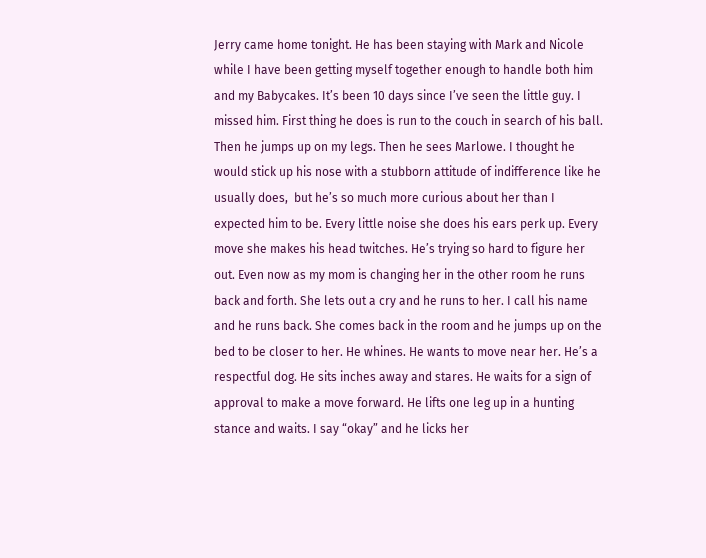Jerry came home tonight. He has been staying with Mark and Nicole while I have been getting myself together enough to handle both him and my Babycakes. It’s been 10 days since I’ve seen the little guy. I missed him. First thing he does is run to the couch in search of his ball. Then he jumps up on my legs. Then he sees Marlowe. I thought he would stick up his nose with a stubborn attitude of indifference like he usually does,  but he’s so much more curious about her than I expected him to be. Every little noise she does his ears perk up. Every move she makes his head twitches. He’s trying so hard to figure her out. Even now as my mom is changing her in the other room he runs back and forth. She lets out a cry and he runs to her. I call his name and he runs back. She comes back in the room and he jumps up on the bed to be closer to her. He whines. He wants to move near her. He’s a respectful dog. He sits inches away and stares. He waits for a sign of approval to make a move forward. He lifts one leg up in a hunting stance and waits. I say “okay” and he licks her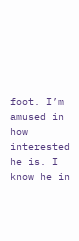foot. I’m amused in how interested he is. I know he in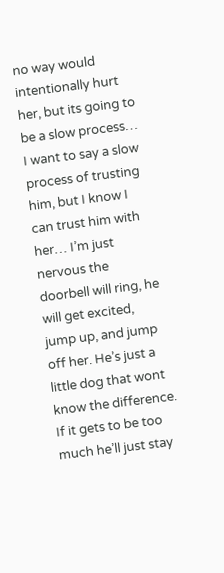no way would intentionally hurt her, but its going to be a slow process… I want to say a slow process of trusting him, but I know I can trust him with her… I’m just nervous the doorbell will ring, he will get excited, jump up, and jump off her. He’s just a little dog that wont know the difference. If it gets to be too much he’ll just stay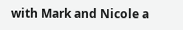with Mark and Nicole a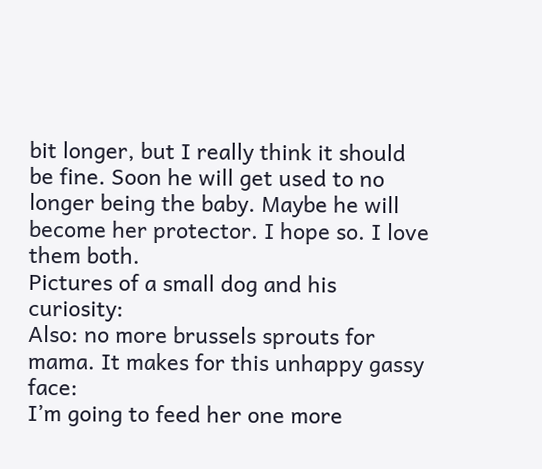bit longer, but I really think it should be fine. Soon he will get used to no longer being the baby. Maybe he will become her protector. I hope so. I love them both.
Pictures of a small dog and his curiosity:
Also: no more brussels sprouts for mama. It makes for this unhappy gassy face:
I’m going to feed her one more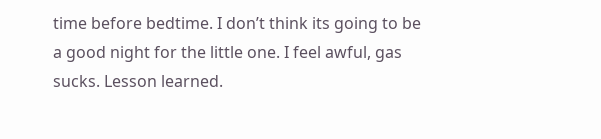time before bedtime. I don’t think its going to be a good night for the little one. I feel awful, gas sucks. Lesson learned.